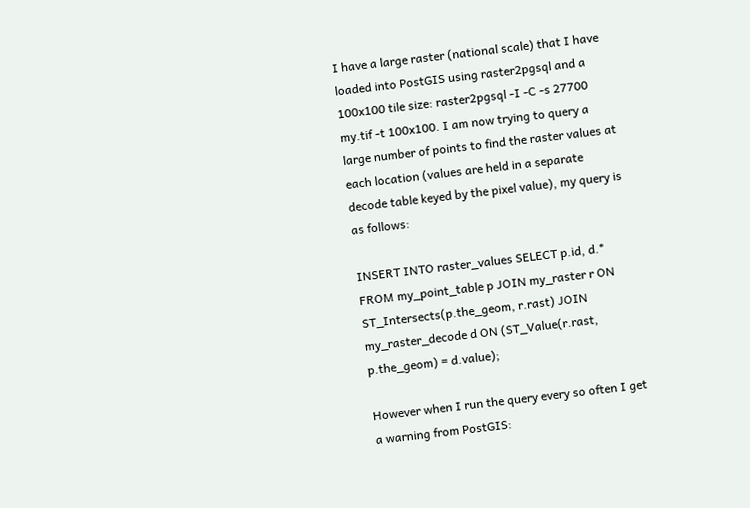I have a large raster (national scale) that I have loaded into PostGIS using raster2pgsql and a 100x100 tile size: raster2pgsql -I -C -s 27700 my.tif -t 100x100. I am now trying to query a large number of points to find the raster values at each location (values are held in a separate decode table keyed by the pixel value), my query is as follows:

INSERT INTO raster_values SELECT p.id, d.* FROM my_point_table p JOIN my_raster r ON ST_Intersects(p.the_geom, r.rast) JOIN my_raster_decode d ON (ST_Value(r.rast, p.the_geom) = d.value);

However when I run the query every so often I get a warning from PostGIS: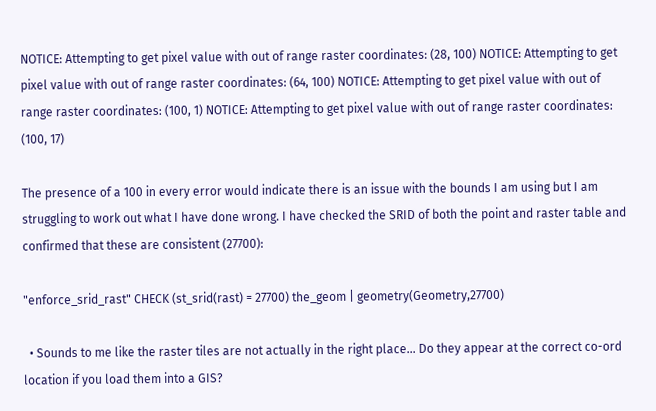NOTICE: Attempting to get pixel value with out of range raster coordinates: (28, 100) NOTICE: Attempting to get pixel value with out of range raster coordinates: (64, 100) NOTICE: Attempting to get pixel value with out of range raster coordinates: (100, 1) NOTICE: Attempting to get pixel value with out of range raster coordinates: (100, 17)

The presence of a 100 in every error would indicate there is an issue with the bounds I am using but I am struggling to work out what I have done wrong. I have checked the SRID of both the point and raster table and confirmed that these are consistent (27700):

"enforce_srid_rast" CHECK (st_srid(rast) = 27700) the_geom | geometry(Geometry,27700)

  • Sounds to me like the raster tiles are not actually in the right place... Do they appear at the correct co-ord location if you load them into a GIS?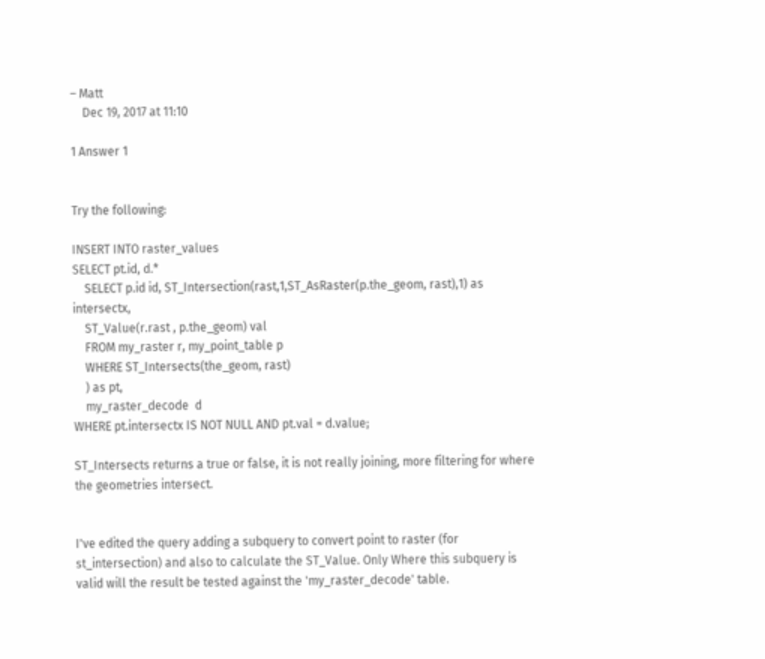– Matt
    Dec 19, 2017 at 11:10

1 Answer 1


Try the following:

INSERT INTO raster_values
SELECT pt.id, d.*
    SELECT p.id id, ST_Intersection(rast,1,ST_AsRaster(p.the_geom, rast),1) as intersectx,
    ST_Value(r.rast , p.the_geom) val
    FROM my_raster r, my_point_table p
    WHERE ST_Intersects(the_geom, rast)
    ) as pt,
    my_raster_decode  d
WHERE pt.intersectx IS NOT NULL AND pt.val = d.value;

ST_Intersects returns a true or false, it is not really joining, more filtering for where the geometries intersect.


I've edited the query adding a subquery to convert point to raster (for st_intersection) and also to calculate the ST_Value. Only Where this subquery is valid will the result be tested against the 'my_raster_decode' table.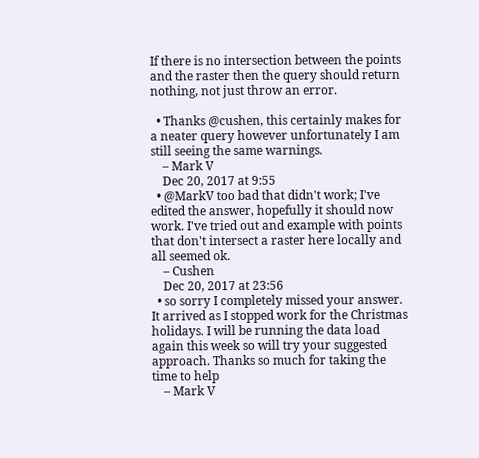If there is no intersection between the points and the raster then the query should return nothing, not just throw an error.

  • Thanks @cushen, this certainly makes for a neater query however unfortunately I am still seeing the same warnings.
    – Mark V
    Dec 20, 2017 at 9:55
  • @MarkV too bad that didn't work; I've edited the answer, hopefully it should now work. I've tried out and example with points that don't intersect a raster here locally and all seemed ok.
    – Cushen
    Dec 20, 2017 at 23:56
  • so sorry I completely missed your answer. It arrived as I stopped work for the Christmas holidays. I will be running the data load again this week so will try your suggested approach. Thanks so much for taking the time to help
    – Mark V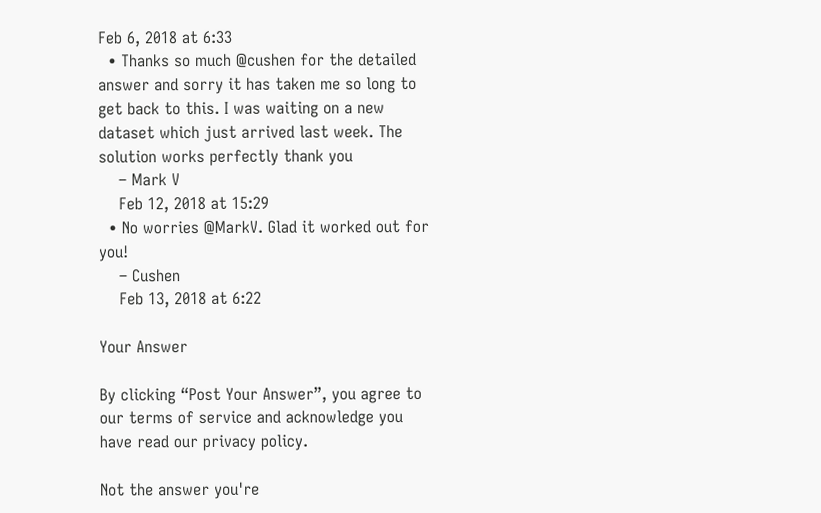Feb 6, 2018 at 6:33
  • Thanks so much @cushen for the detailed answer and sorry it has taken me so long to get back to this. I was waiting on a new dataset which just arrived last week. The solution works perfectly thank you
    – Mark V
    Feb 12, 2018 at 15:29
  • No worries @MarkV. Glad it worked out for you!
    – Cushen
    Feb 13, 2018 at 6:22

Your Answer

By clicking “Post Your Answer”, you agree to our terms of service and acknowledge you have read our privacy policy.

Not the answer you're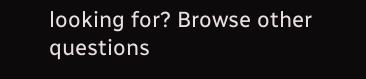looking for? Browse other questions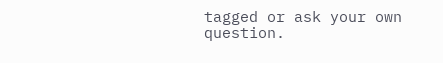tagged or ask your own question.